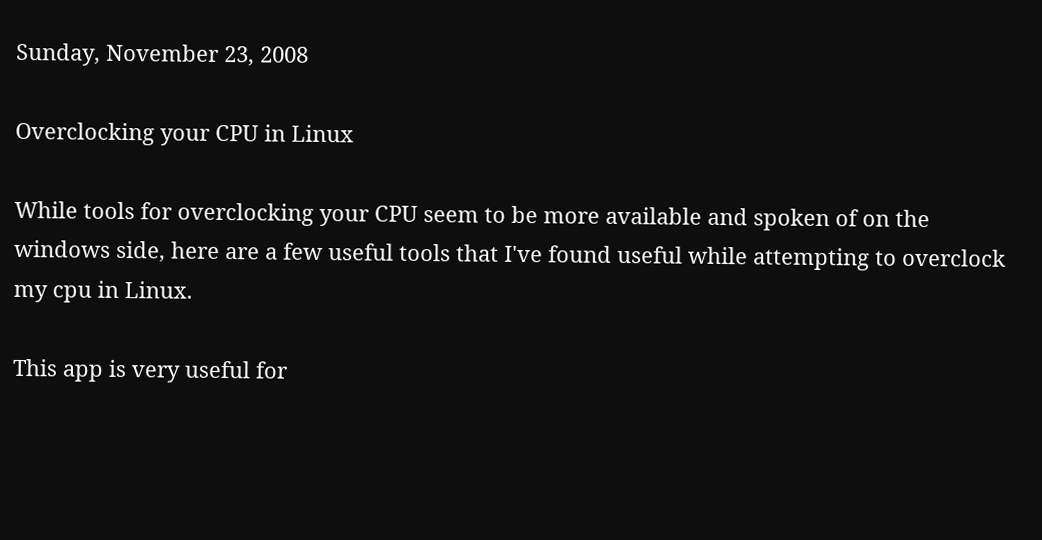Sunday, November 23, 2008

Overclocking your CPU in Linux

While tools for overclocking your CPU seem to be more available and spoken of on the windows side, here are a few useful tools that I've found useful while attempting to overclock my cpu in Linux.

This app is very useful for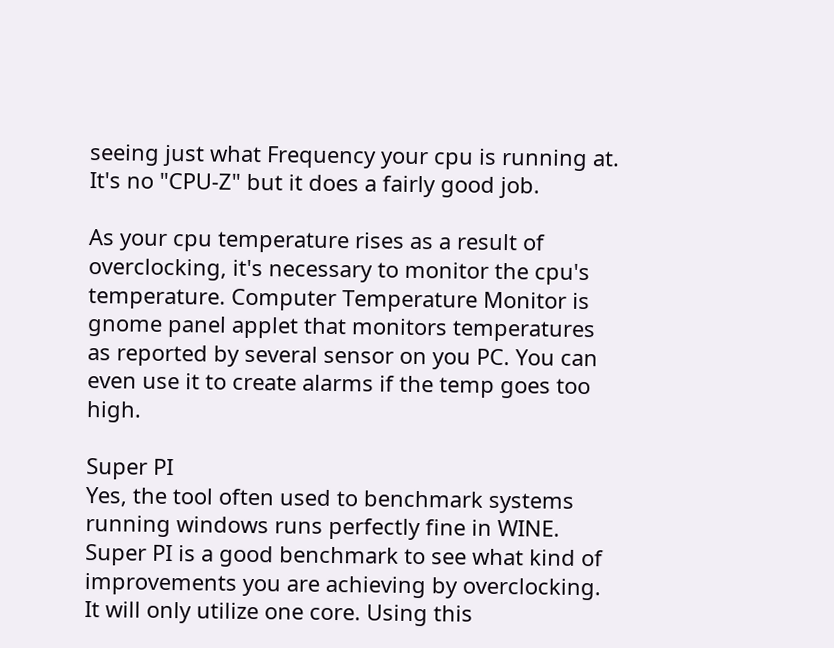seeing just what Frequency your cpu is running at. It's no "CPU-Z" but it does a fairly good job.

As your cpu temperature rises as a result of overclocking, it's necessary to monitor the cpu's temperature. Computer Temperature Monitor is gnome panel applet that monitors temperatures as reported by several sensor on you PC. You can even use it to create alarms if the temp goes too high.

Super PI
Yes, the tool often used to benchmark systems running windows runs perfectly fine in WINE. Super PI is a good benchmark to see what kind of improvements you are achieving by overclocking. It will only utilize one core. Using this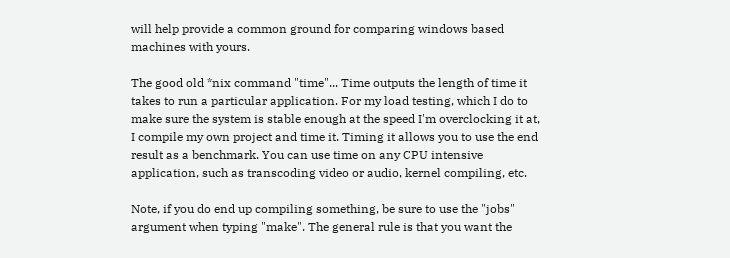will help provide a common ground for comparing windows based machines with yours.

The good old *nix command "time"... Time outputs the length of time it takes to run a particular application. For my load testing, which I do to make sure the system is stable enough at the speed I'm overclocking it at, I compile my own project and time it. Timing it allows you to use the end result as a benchmark. You can use time on any CPU intensive application, such as transcoding video or audio, kernel compiling, etc.

Note, if you do end up compiling something, be sure to use the "jobs" argument when typing "make". The general rule is that you want the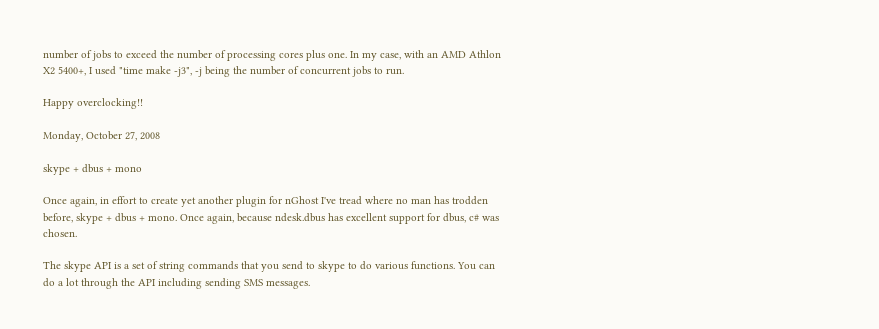number of jobs to exceed the number of processing cores plus one. In my case, with an AMD Athlon X2 5400+, I used "time make -j3", -j being the number of concurrent jobs to run.

Happy overclocking!!

Monday, October 27, 2008

skype + dbus + mono

Once again, in effort to create yet another plugin for nGhost I've tread where no man has trodden before, skype + dbus + mono. Once again, because ndesk.dbus has excellent support for dbus, c# was chosen.

The skype API is a set of string commands that you send to skype to do various functions. You can do a lot through the API including sending SMS messages.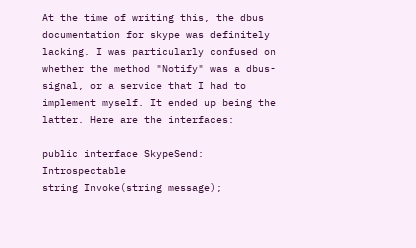At the time of writing this, the dbus documentation for skype was definitely lacking. I was particularly confused on whether the method "Notify" was a dbus-signal, or a service that I had to implement myself. It ended up being the latter. Here are the interfaces:

public interface SkypeSend: Introspectable
string Invoke(string message);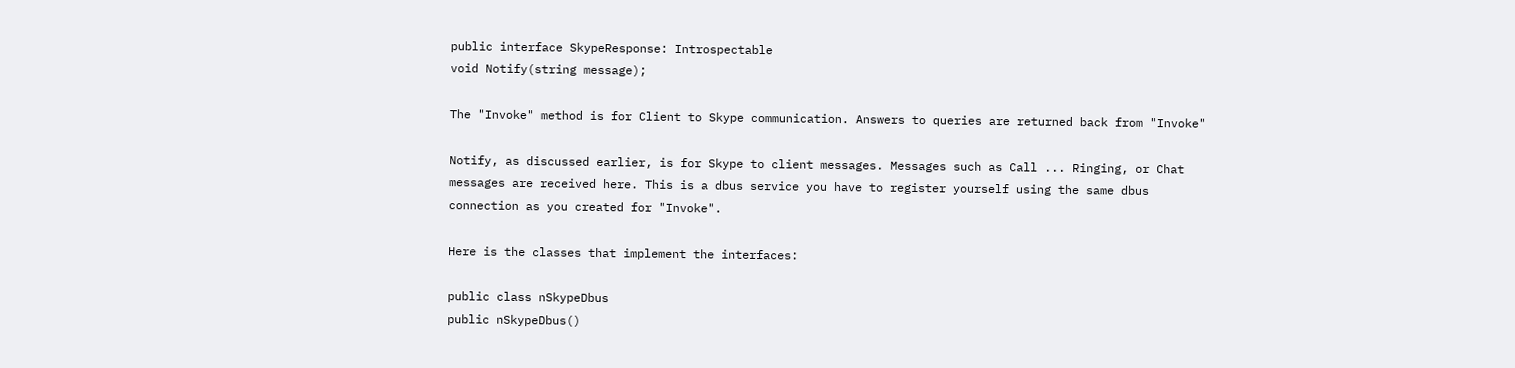public interface SkypeResponse: Introspectable
void Notify(string message);

The "Invoke" method is for Client to Skype communication. Answers to queries are returned back from "Invoke"

Notify, as discussed earlier, is for Skype to client messages. Messages such as Call ... Ringing, or Chat messages are received here. This is a dbus service you have to register yourself using the same dbus connection as you created for "Invoke".

Here is the classes that implement the interfaces:

public class nSkypeDbus
public nSkypeDbus()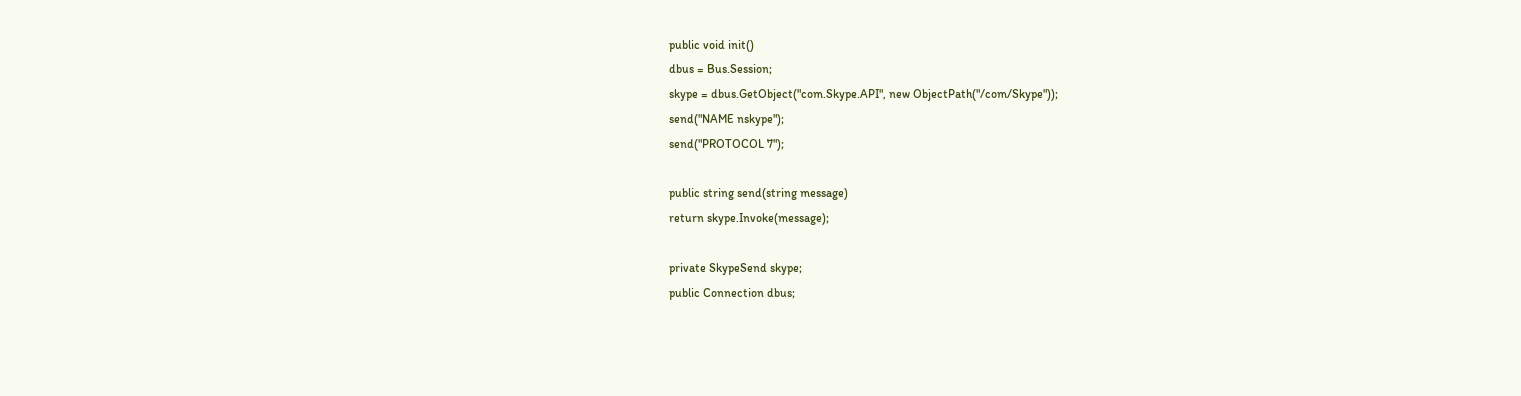public void init()
dbus = Bus.Session;
skype = dbus.GetObject("com.Skype.API", new ObjectPath("/com/Skype"));
send("NAME nskype");
send("PROTOCOL 7");

public string send(string message)
return skype.Invoke(message);

private SkypeSend skype;
public Connection dbus;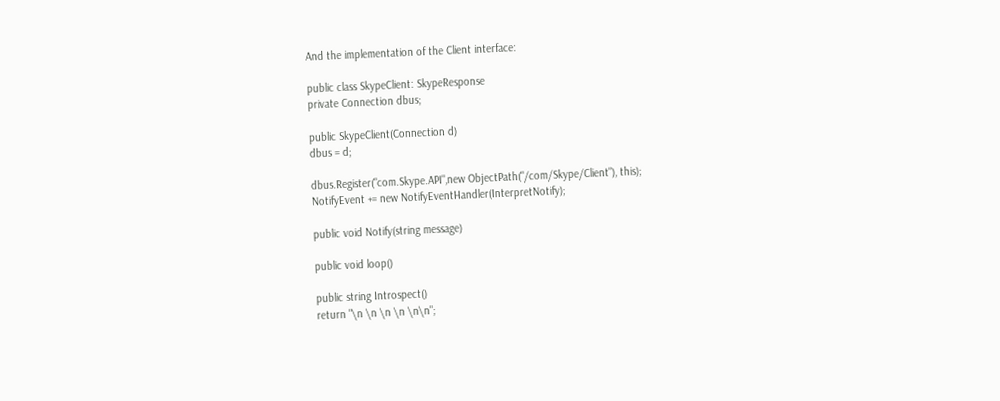And the implementation of the Client interface:

public class SkypeClient: SkypeResponse
private Connection dbus;

public SkypeClient(Connection d)
dbus = d;

dbus.Register("com.Skype.API",new ObjectPath("/com/Skype/Client"), this);
NotifyEvent += new NotifyEventHandler(InterpretNotify);

public void Notify(string message)

public void loop()

public string Introspect()
return "\n \n \n \n \n\n";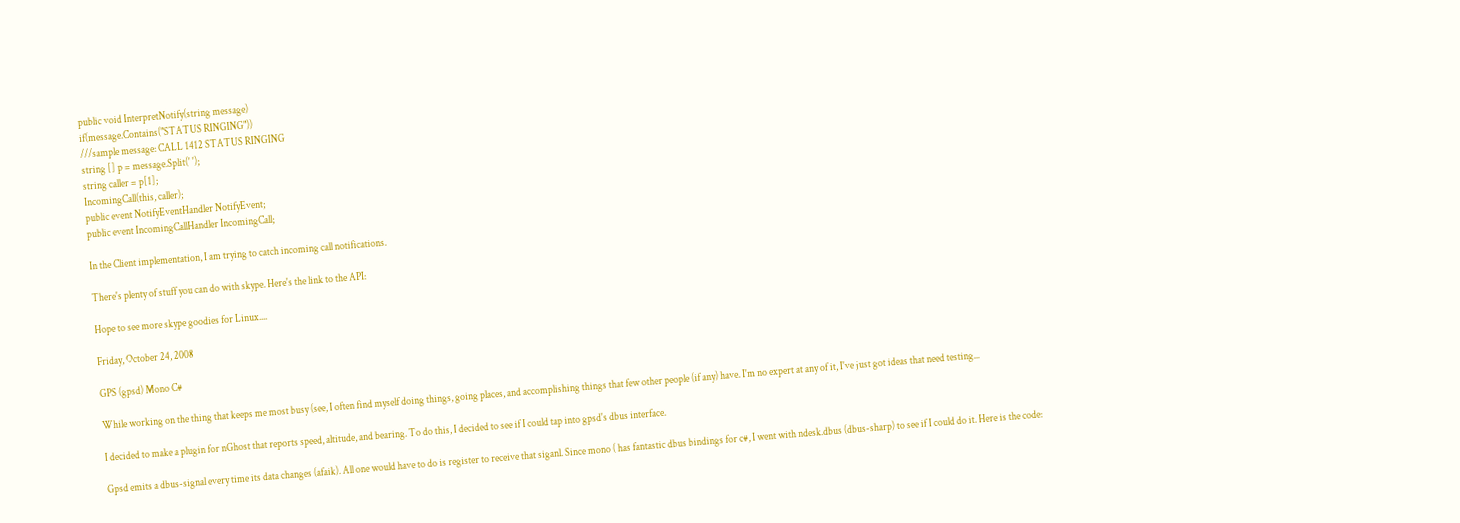public void InterpretNotify(string message)
if(message.Contains("STATUS RINGING"))
///sample message: CALL 1412 STATUS RINGING
string [] p = message.Split(' ');
string caller = p[1];
IncomingCall(this, caller);
public event NotifyEventHandler NotifyEvent;
public event IncomingCallHandler IncomingCall;

In the Client implementation, I am trying to catch incoming call notifications.

There's plenty of stuff you can do with skype. Here's the link to the API:

Hope to see more skype goodies for Linux....

Friday, October 24, 2008

GPS (gpsd) Mono C#

While working on the thing that keeps me most busy (see, I often find myself doing things, going places, and accomplishing things that few other people (if any) have. I'm no expert at any of it, I've just got ideas that need testing...

I decided to make a plugin for nGhost that reports speed, altitude, and bearing. To do this, I decided to see if I could tap into gpsd's dbus interface.

Gpsd emits a dbus-signal every time its data changes (afaik). All one would have to do is register to receive that siganl. Since mono ( has fantastic dbus bindings for c#, I went with ndesk.dbus (dbus-sharp) to see if I could do it. Here is the code: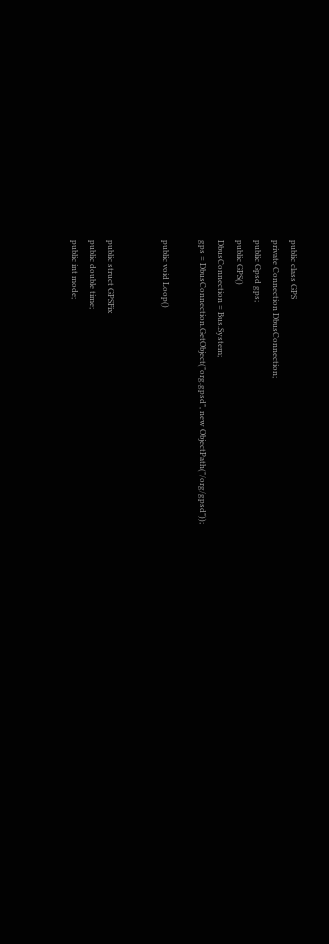public class GPS
private Connection DbusConnection;
public Gpsd gps;
public GPS()
DbusConnection = Bus.System;
gps = DbusConnection.GetObject("org.gpsd", new ObjectPath("/org/gpsd"));

public void Loop()


public struct GPSFix
public double time;
public int mode;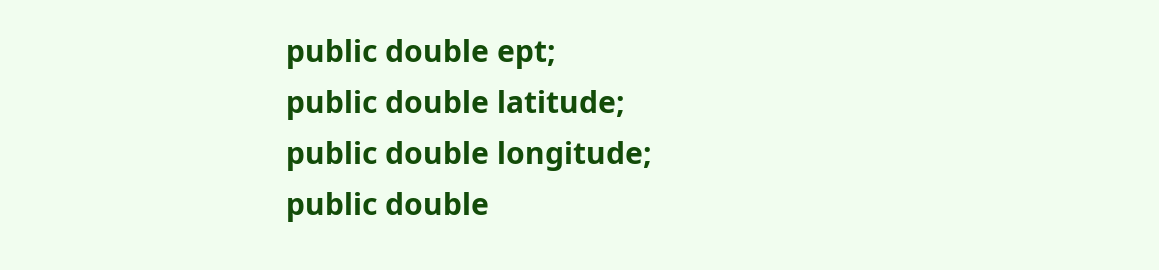public double ept;
public double latitude;
public double longitude;
public double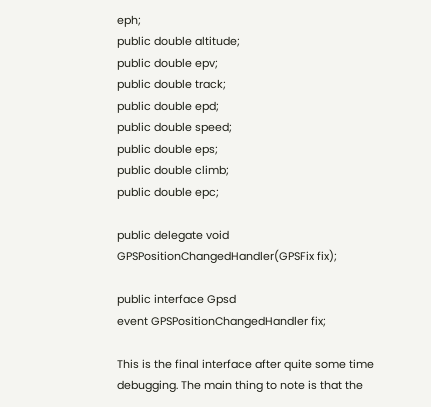eph;
public double altitude;
public double epv;
public double track;
public double epd;
public double speed;
public double eps;
public double climb;
public double epc;

public delegate void GPSPositionChangedHandler(GPSFix fix);

public interface Gpsd
event GPSPositionChangedHandler fix;

This is the final interface after quite some time debugging. The main thing to note is that the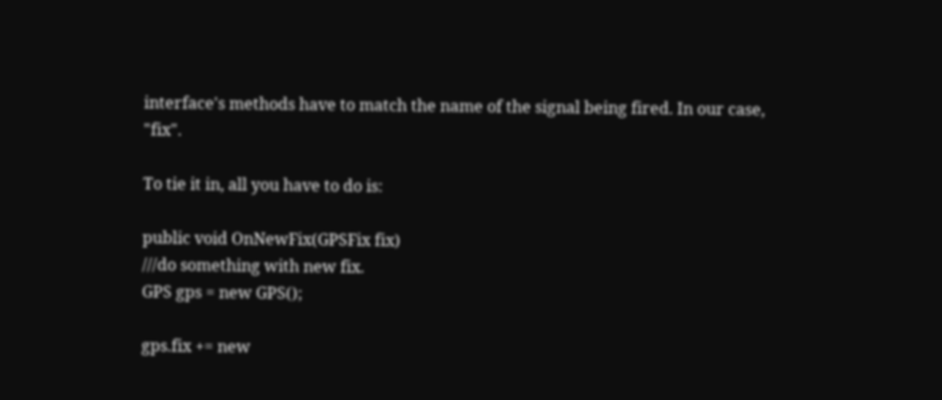interface's methods have to match the name of the signal being fired. In our case, "fix".

To tie it in, all you have to do is:

public void OnNewFix(GPSFix fix)
///do something with new fix.
GPS gps = new GPS();

gps.fix += new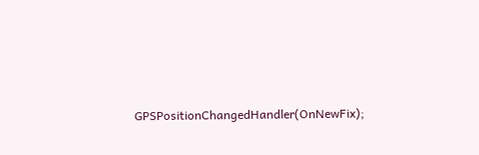GPSPositionChangedHandler(OnNewFix);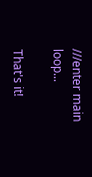///enter main loop...

That's it!